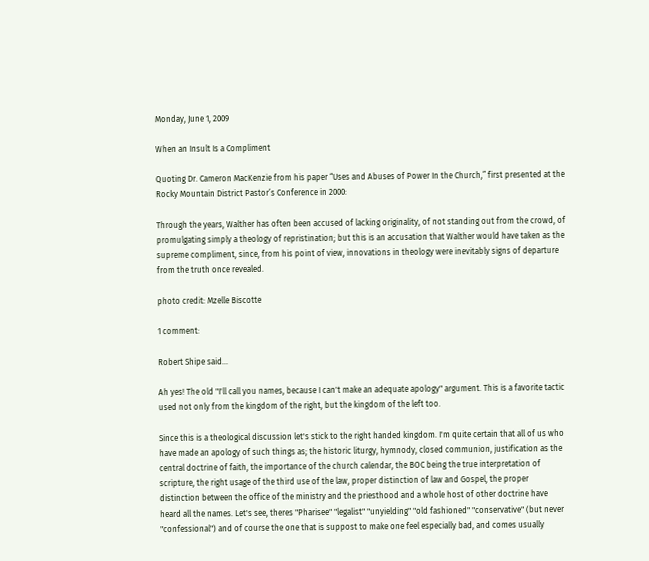Monday, June 1, 2009

When an Insult Is a Compliment

Quoting Dr. Cameron MacKenzie from his paper “Uses and Abuses of Power In the Church,” first presented at the Rocky Mountain District Pastor’s Conference in 2000:

Through the years, Walther has often been accused of lacking originality, of not standing out from the crowd, of promulgating simply a theology of repristination; but this is an accusation that Walther would have taken as the supreme compliment, since, from his point of view, innovations in theology were inevitably signs of departure from the truth once revealed.

photo credit: Mzelle Biscotte

1 comment:

Robert Shipe said...

Ah yes! The old "I'll call you names, because I can't make an adequate apology" argument. This is a favorite tactic used not only from the kingdom of the right, but the kingdom of the left too.

Since this is a theological discussion let's stick to the right handed kingdom. I'm quite certain that all of us who have made an apology of such things as; the historic liturgy, hymnody, closed communion, justification as the central doctrine of faith, the importance of the church calendar, the BOC being the true interpretation of scripture, the right usage of the third use of the law, proper distinction of law and Gospel, the proper distinction between the office of the ministry and the priesthood and a whole host of other doctrine have heard all the names. Let's see, theres "Pharisee" "legalist" "unyielding" "old fashioned" "conservative" (but never "confessional") and of course the one that is suppost to make one feel especially bad, and comes usually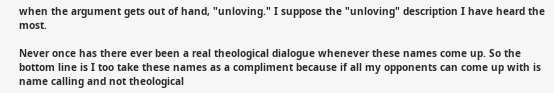when the argument gets out of hand, "unloving." I suppose the "unloving" description I have heard the most.

Never once has there ever been a real theological dialogue whenever these names come up. So the bottom line is I too take these names as a compliment because if all my opponents can come up with is name calling and not theological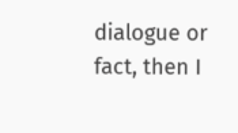dialogue or fact, then I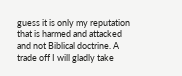guess it is only my reputation that is harmed and attacked and not Biblical doctrine. A trade off I will gladly take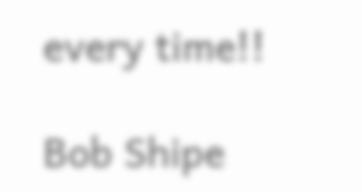every time!!

Bob Shipe